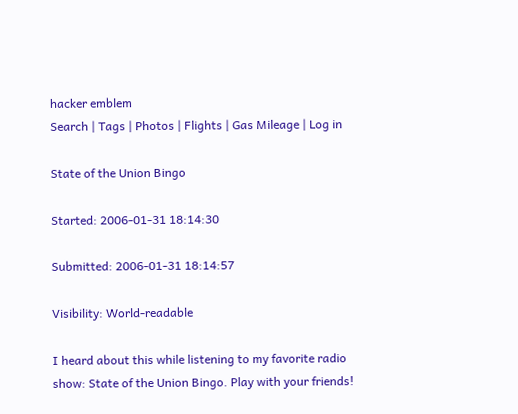hacker emblem
Search | Tags | Photos | Flights | Gas Mileage | Log in

State of the Union Bingo

Started: 2006-01-31 18:14:30

Submitted: 2006-01-31 18:14:57

Visibility: World-readable

I heard about this while listening to my favorite radio show: State of the Union Bingo. Play with your friends!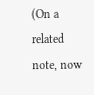(On a related note, now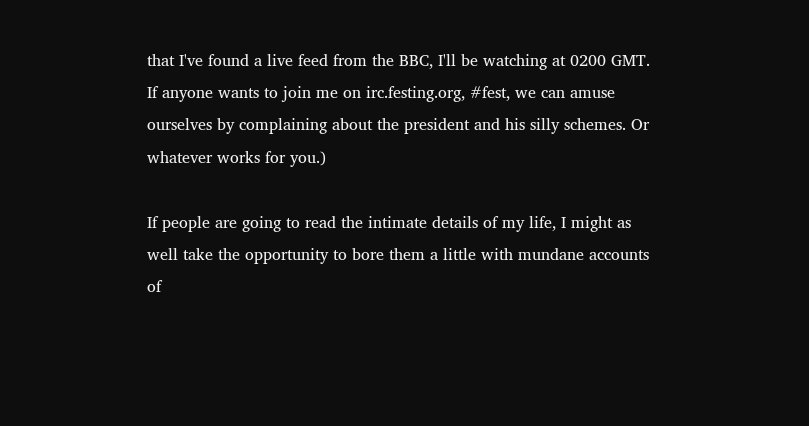that I've found a live feed from the BBC, I'll be watching at 0200 GMT. If anyone wants to join me on irc.festing.org, #fest, we can amuse ourselves by complaining about the president and his silly schemes. Or whatever works for you.)

If people are going to read the intimate details of my life, I might as
well take the opportunity to bore them a little with mundane accounts of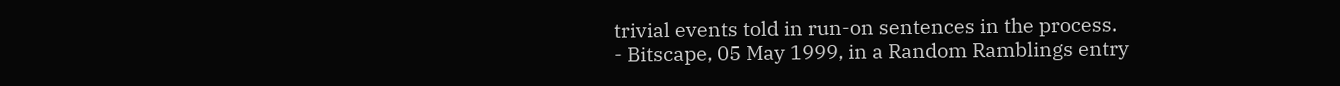trivial events told in run-on sentences in the process.
- Bitscape, 05 May 1999, in a Random Ramblings entry